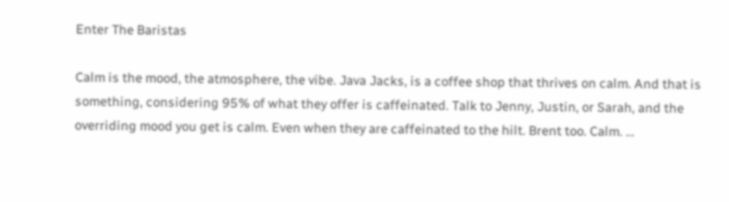Enter The Baristas

Calm is the mood, the atmosphere, the vibe. Java Jacks, is a coffee shop that thrives on calm. And that is something, considering 95% of what they offer is caffeinated. Talk to Jenny, Justin, or Sarah, and the overriding mood you get is calm. Even when they are caffeinated to the hilt. Brent too. Calm. …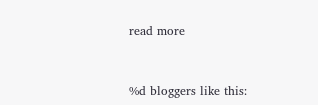read more



%d bloggers like this: